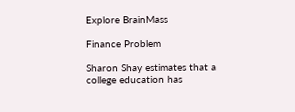Explore BrainMass

Finance Problem

Sharon Shay estimates that a college education has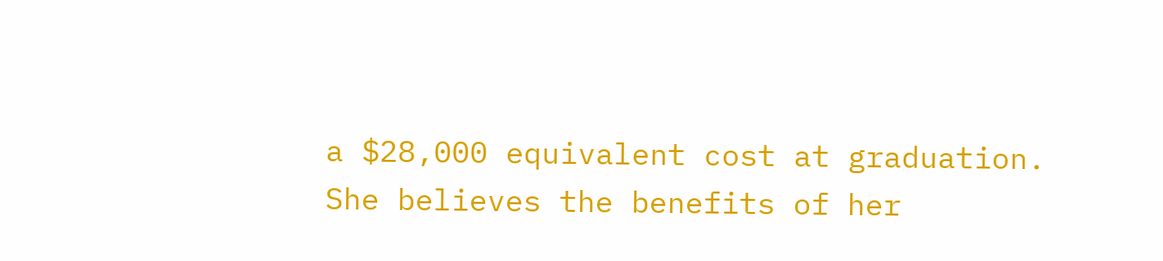a $28,000 equivalent cost at graduation. She believes the benefits of her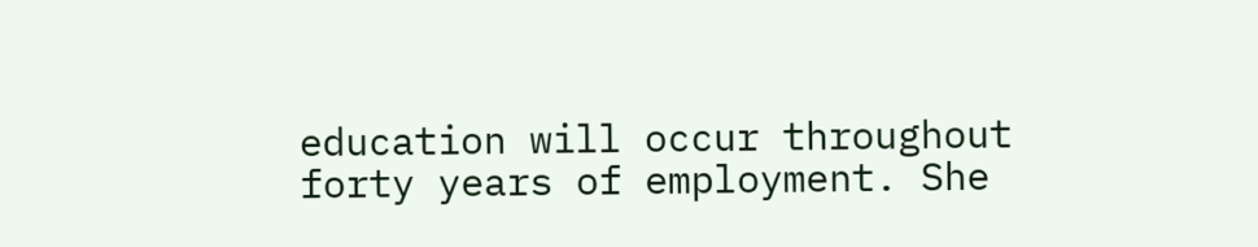education will occur throughout forty years of employment. She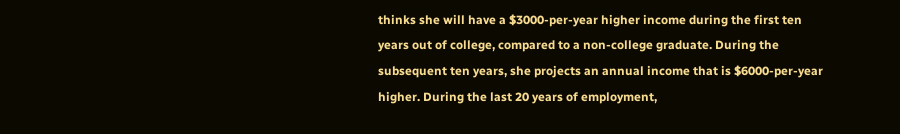thinks she will have a $3000-per-year higher income during the first ten years out of college, compared to a non-college graduate. During the subsequent ten years, she projects an annual income that is $6000-per-year higher. During the last 20 years of employment,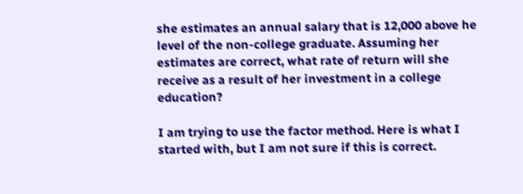she estimates an annual salary that is 12,000 above he level of the non-college graduate. Assuming her estimates are correct, what rate of return will she receive as a result of her investment in a college education?

I am trying to use the factor method. Here is what I started with, but I am not sure if this is correct.